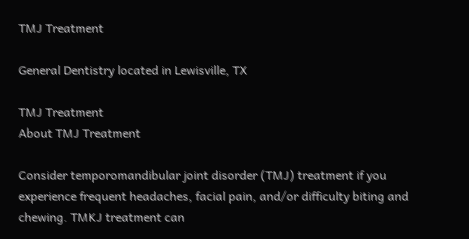TMJ Treatment

General Dentistry located in Lewisville, TX

TMJ Treatment
About TMJ Treatment

Consider temporomandibular joint disorder (TMJ) treatment if you experience frequent headaches, facial pain, and/or difficulty biting and chewing. TMKJ treatment can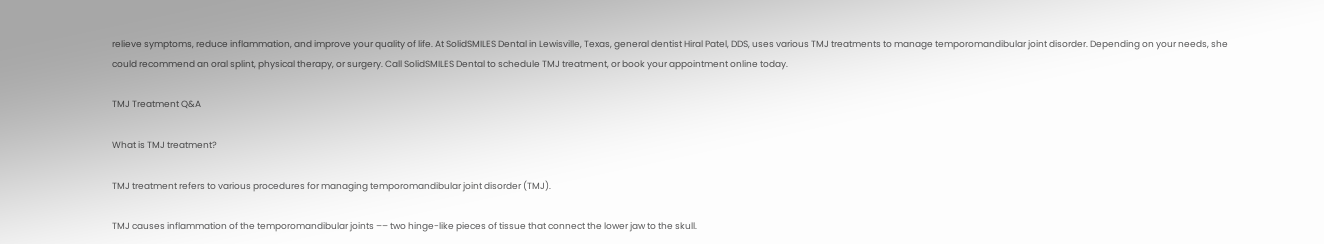relieve symptoms, reduce inflammation, and improve your quality of life. At SolidSMILES Dental in Lewisville, Texas, general dentist Hiral Patel, DDS, uses various TMJ treatments to manage temporomandibular joint disorder. Depending on your needs, she could recommend an oral splint, physical therapy, or surgery. Call SolidSMILES Dental to schedule TMJ treatment, or book your appointment online today.

TMJ Treatment Q&A

What is TMJ treatment?

TMJ treatment refers to various procedures for managing temporomandibular joint disorder (TMJ).

TMJ causes inflammation of the temporomandibular joints –– two hinge-like pieces of tissue that connect the lower jaw to the skull.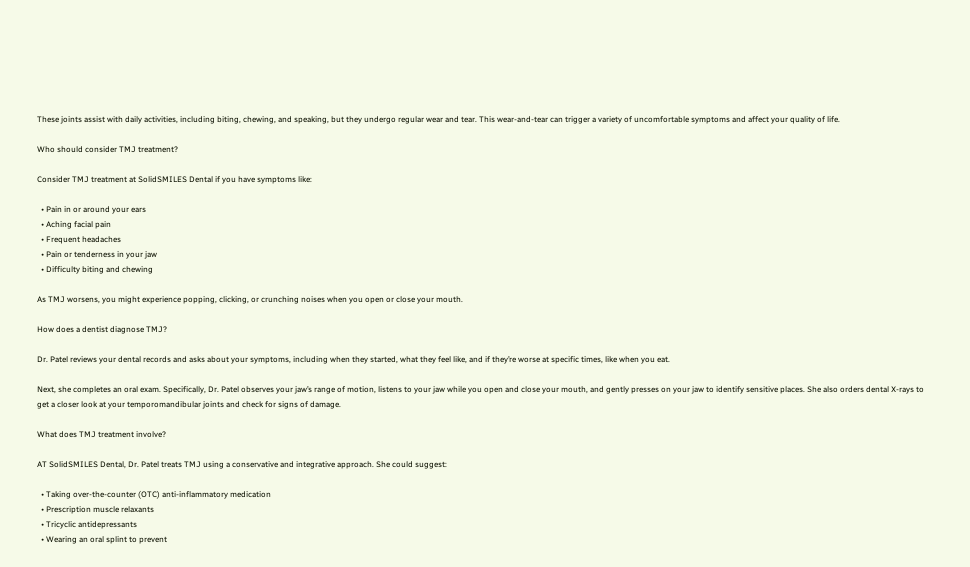These joints assist with daily activities, including biting, chewing, and speaking, but they undergo regular wear and tear. This wear-and-tear can trigger a variety of uncomfortable symptoms and affect your quality of life.

Who should consider TMJ treatment?

Consider TMJ treatment at SolidSMILES Dental if you have symptoms like:

  • Pain in or around your ears
  • Aching facial pain
  • Frequent headaches
  • Pain or tenderness in your jaw
  • Difficulty biting and chewing

As TMJ worsens, you might experience popping, clicking, or crunching noises when you open or close your mouth.

How does a dentist diagnose TMJ?

Dr. Patel reviews your dental records and asks about your symptoms, including when they started, what they feel like, and if they’re worse at specific times, like when you eat.

Next, she completes an oral exam. Specifically, Dr. Patel observes your jaw’s range of motion, listens to your jaw while you open and close your mouth, and gently presses on your jaw to identify sensitive places. She also orders dental X-rays to get a closer look at your temporomandibular joints and check for signs of damage.

What does TMJ treatment involve?

AT SolidSMILES Dental, Dr. Patel treats TMJ using a conservative and integrative approach. She could suggest:

  • Taking over-the-counter (OTC) anti-inflammatory medication
  • Prescription muscle relaxants
  • Tricyclic antidepressants
  • Wearing an oral splint to prevent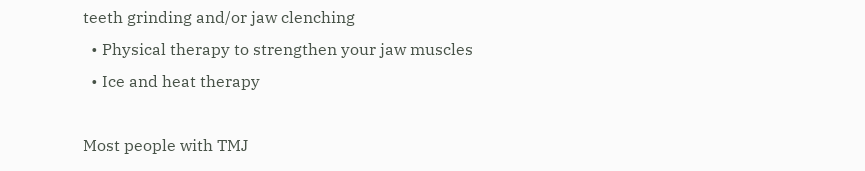teeth grinding and/or jaw clenching
  • Physical therapy to strengthen your jaw muscles
  • Ice and heat therapy

Most people with TMJ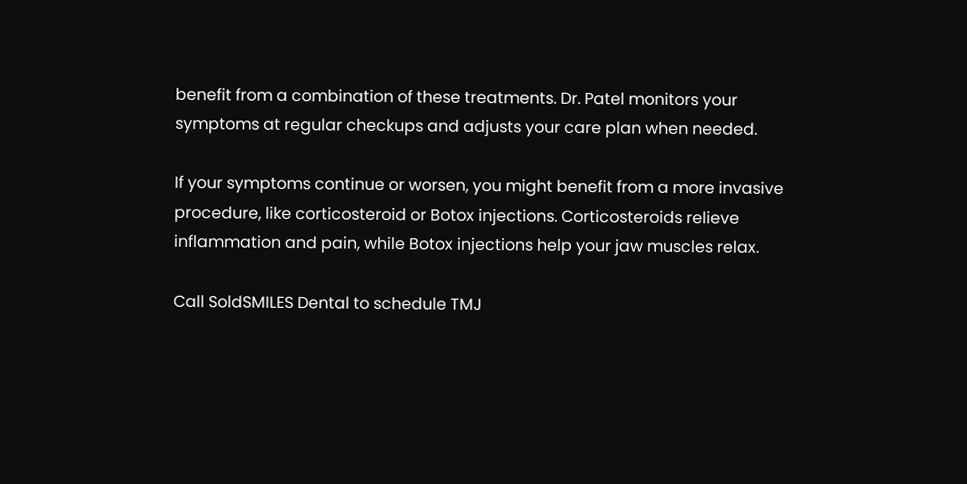benefit from a combination of these treatments. Dr. Patel monitors your symptoms at regular checkups and adjusts your care plan when needed.

If your symptoms continue or worsen, you might benefit from a more invasive procedure, like corticosteroid or Botox injections. Corticosteroids relieve inflammation and pain, while Botox injections help your jaw muscles relax.

Call SoldSMILES Dental to schedule TMJ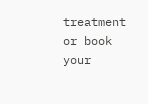treatment or book your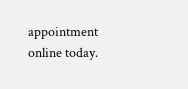appointment online today.